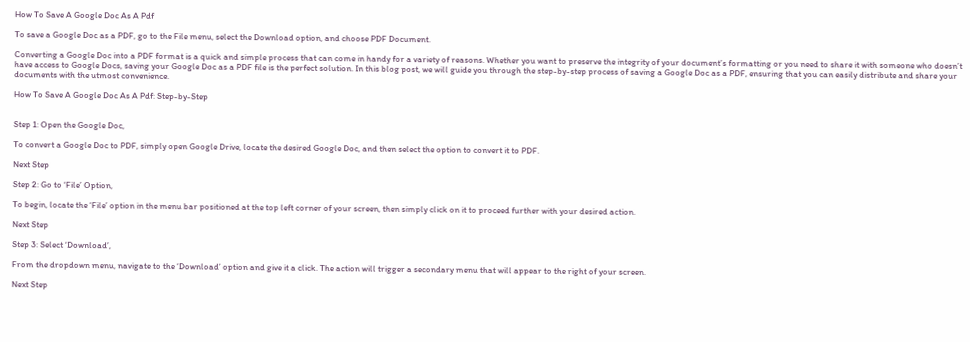How To Save A Google Doc As A Pdf

To save a Google Doc as a PDF, go to the File menu, select the Download option, and choose PDF Document.

Converting a Google Doc into a PDF format is a quick and simple process that can come in handy for a variety of reasons. Whether you want to preserve the integrity of your document’s formatting or you need to share it with someone who doesn’t have access to Google Docs, saving your Google Doc as a PDF file is the perfect solution. In this blog post, we will guide you through the step-by-step process of saving a Google Doc as a PDF, ensuring that you can easily distribute and share your documents with the utmost convenience.

How To Save A Google Doc As A Pdf: Step-by-Step


Step 1: Open the Google Doc,

To convert a Google Doc to PDF, simply open Google Drive, locate the desired Google Doc, and then select the option to convert it to PDF.

Next Step

Step 2: Go to ‘File’ Option,

To begin, locate the ‘File’ option in the menu bar positioned at the top left corner of your screen, then simply click on it to proceed further with your desired action.

Next Step

Step 3: Select ‘Download’,

From the dropdown menu, navigate to the ‘Download’ option and give it a click. The action will trigger a secondary menu that will appear to the right of your screen.

Next Step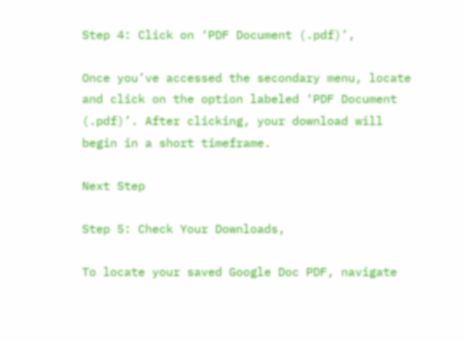Step 4: Click on ‘PDF Document (.pdf)’,

Once you’ve accessed the secondary menu, locate and click on the option labeled ‘PDF Document (.pdf)’. After clicking, your download will begin in a short timeframe.

Next Step

Step 5: Check Your Downloads,

To locate your saved Google Doc PDF, navigate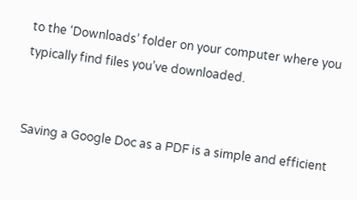to the ‘Downloads’ folder on your computer where you typically find files you’ve downloaded.


Saving a Google Doc as a PDF is a simple and efficient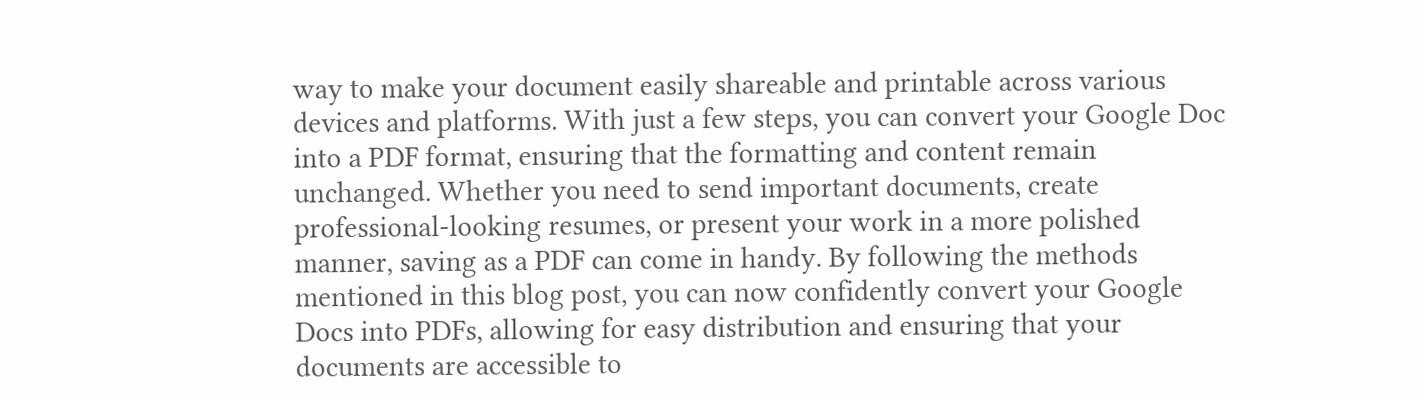way to make your document easily shareable and printable across various devices and platforms. With just a few steps, you can convert your Google Doc into a PDF format, ensuring that the formatting and content remain unchanged. Whether you need to send important documents, create professional-looking resumes, or present your work in a more polished manner, saving as a PDF can come in handy. By following the methods mentioned in this blog post, you can now confidently convert your Google Docs into PDFs, allowing for easy distribution and ensuring that your documents are accessible to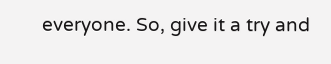everyone. So, give it a try and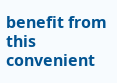benefit from this convenient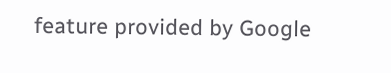feature provided by Google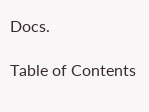Docs.

Table of Contents